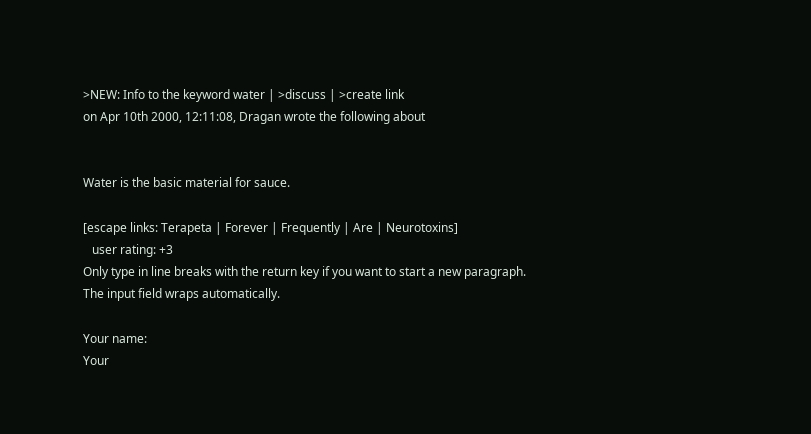>NEW: Info to the keyword water | >discuss | >create link
on Apr 10th 2000, 12:11:08, Dragan wrote the following about


Water is the basic material for sauce.

[escape links: Terapeta | Forever | Frequently | Are | Neurotoxins]
   user rating: +3
Only type in line breaks with the return key if you want to start a new paragraph. The input field wraps automatically.

Your name:
Your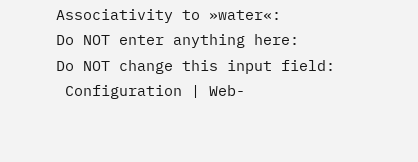Associativity to »water«:
Do NOT enter anything here:
Do NOT change this input field:
 Configuration | Web-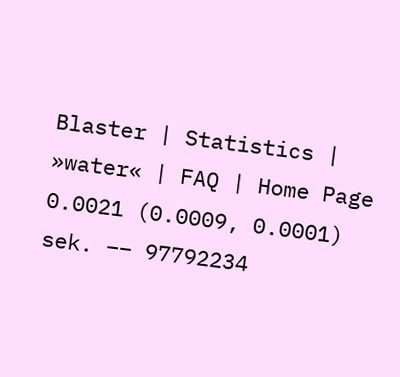Blaster | Statistics | »water« | FAQ | Home Page
0.0021 (0.0009, 0.0001) sek. –– 97792234